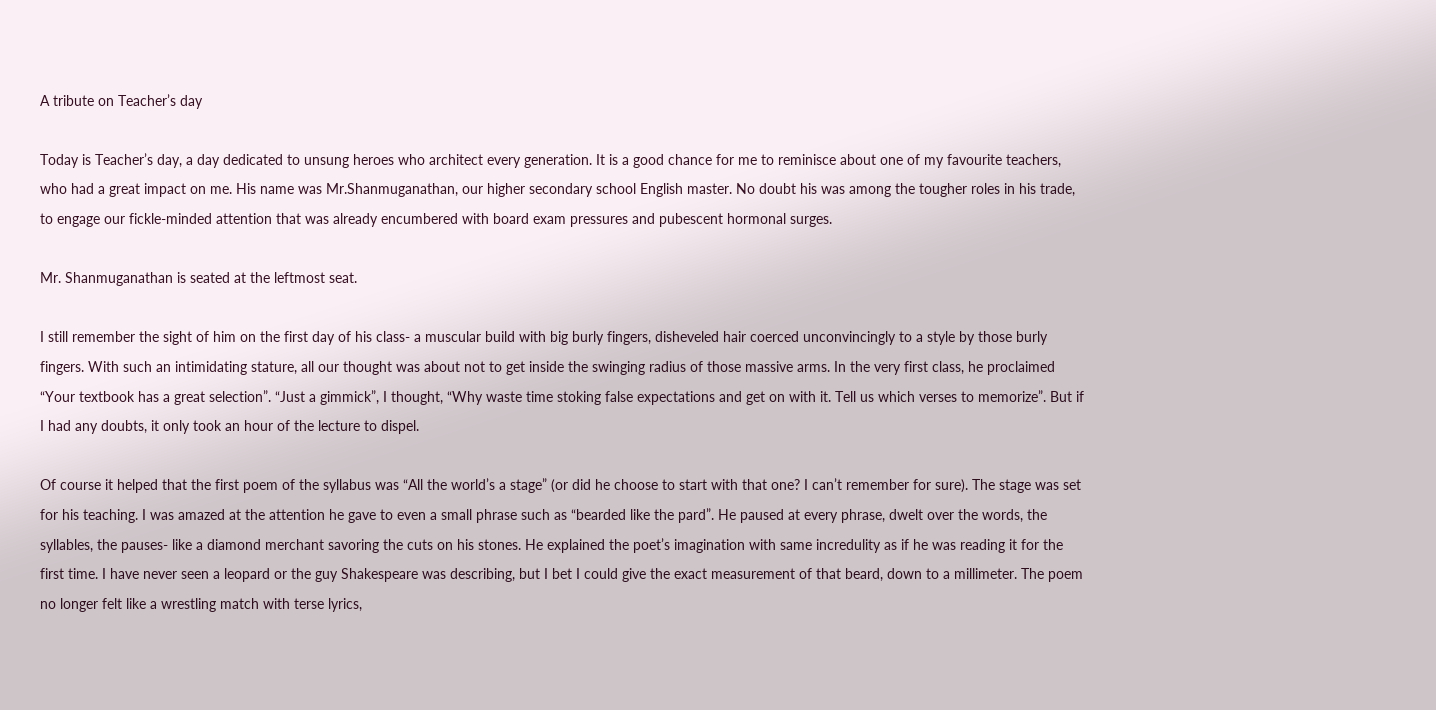A tribute on Teacher’s day

Today is Teacher’s day, a day dedicated to unsung heroes who architect every generation. It is a good chance for me to reminisce about one of my favourite teachers, who had a great impact on me. His name was Mr.Shanmuganathan, our higher secondary school English master. No doubt his was among the tougher roles in his trade, to engage our fickle-minded attention that was already encumbered with board exam pressures and pubescent hormonal surges.

Mr. Shanmuganathan is seated at the leftmost seat.

I still remember the sight of him on the first day of his class- a muscular build with big burly fingers, disheveled hair coerced unconvincingly to a style by those burly fingers. With such an intimidating stature, all our thought was about not to get inside the swinging radius of those massive arms. In the very first class, he proclaimed “Your textbook has a great selection”. “Just a gimmick”, I thought, “Why waste time stoking false expectations and get on with it. Tell us which verses to memorize”. But if I had any doubts, it only took an hour of the lecture to dispel.

Of course it helped that the first poem of the syllabus was “All the world’s a stage” (or did he choose to start with that one? I can’t remember for sure). The stage was set for his teaching. I was amazed at the attention he gave to even a small phrase such as “bearded like the pard”. He paused at every phrase, dwelt over the words, the syllables, the pauses- like a diamond merchant savoring the cuts on his stones. He explained the poet’s imagination with same incredulity as if he was reading it for the first time. I have never seen a leopard or the guy Shakespeare was describing, but I bet I could give the exact measurement of that beard, down to a millimeter. The poem no longer felt like a wrestling match with terse lyrics,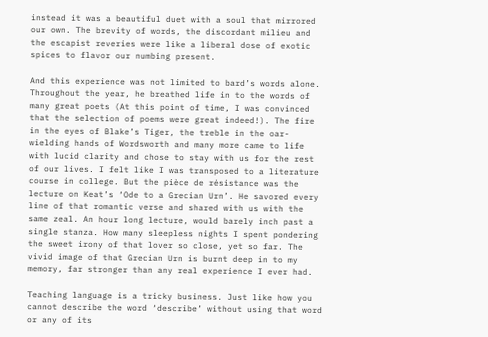instead it was a beautiful duet with a soul that mirrored our own. The brevity of words, the discordant milieu and the escapist reveries were like a liberal dose of exotic spices to flavor our numbing present.

And this experience was not limited to bard’s words alone. Throughout the year, he breathed life in to the words of many great poets (At this point of time, I was convinced that the selection of poems were great indeed!). The fire in the eyes of Blake’s Tiger, the treble in the oar-wielding hands of Wordsworth and many more came to life with lucid clarity and chose to stay with us for the rest of our lives. I felt like I was transposed to a literature course in college. But the pièce de résistance was the lecture on Keat’s ‘Ode to a Grecian Urn’. He savored every line of that romantic verse and shared with us with the same zeal. An hour long lecture, would barely inch past a single stanza. How many sleepless nights I spent pondering the sweet irony of that lover so close, yet so far. The vivid image of that Grecian Urn is burnt deep in to my memory, far stronger than any real experience I ever had.

Teaching language is a tricky business. Just like how you cannot describe the word ‘describe’ without using that word or any of its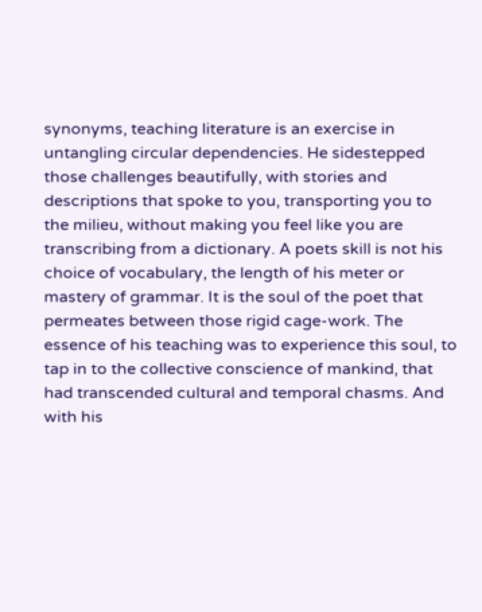synonyms, teaching literature is an exercise in untangling circular dependencies. He sidestepped those challenges beautifully, with stories and descriptions that spoke to you, transporting you to the milieu, without making you feel like you are transcribing from a dictionary. A poets skill is not his choice of vocabulary, the length of his meter or mastery of grammar. It is the soul of the poet that permeates between those rigid cage-work. The essence of his teaching was to experience this soul, to tap in to the collective conscience of mankind, that had transcended cultural and temporal chasms. And with his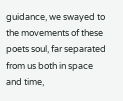guidance, we swayed to the movements of these poets soul, far separated from us both in space and time,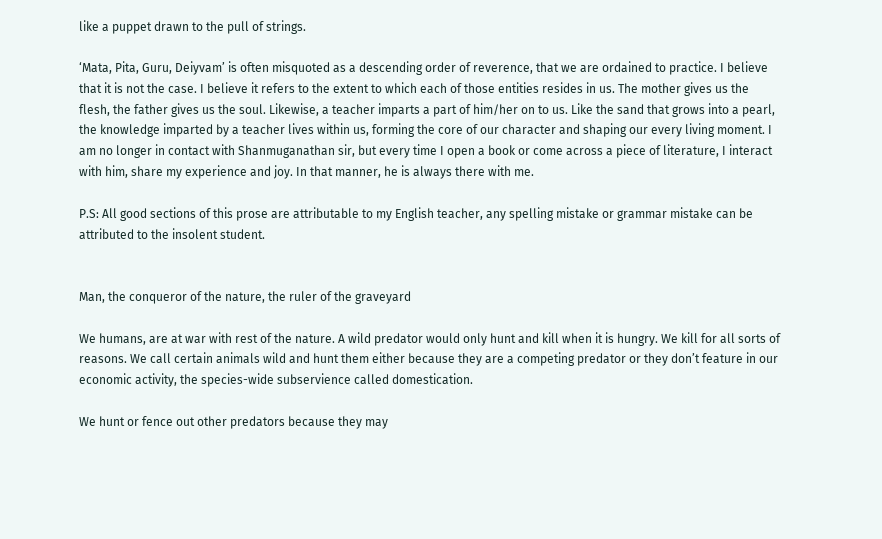like a puppet drawn to the pull of strings.

‘Mata, Pita, Guru, Deiyvam’ is often misquoted as a descending order of reverence, that we are ordained to practice. I believe that it is not the case. I believe it refers to the extent to which each of those entities resides in us. The mother gives us the flesh, the father gives us the soul. Likewise, a teacher imparts a part of him/her on to us. Like the sand that grows into a pearl, the knowledge imparted by a teacher lives within us, forming the core of our character and shaping our every living moment. I am no longer in contact with Shanmuganathan sir, but every time I open a book or come across a piece of literature, I interact with him, share my experience and joy. In that manner, he is always there with me.

P.S: All good sections of this prose are attributable to my English teacher, any spelling mistake or grammar mistake can be attributed to the insolent student.


Man, the conqueror of the nature, the ruler of the graveyard

We humans, are at war with rest of the nature. A wild predator would only hunt and kill when it is hungry. We kill for all sorts of reasons. We call certain animals wild and hunt them either because they are a competing predator or they don’t feature in our economic activity, the species-wide subservience called domestication.

We hunt or fence out other predators because they may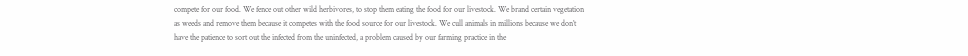compete for our food. We fence out other wild herbivores, to stop them eating the food for our livestock. We brand certain vegetation as weeds and remove them because it competes with the food source for our livestock. We cull animals in millions because we don’t have the patience to sort out the infected from the uninfected, a problem caused by our farming practice in the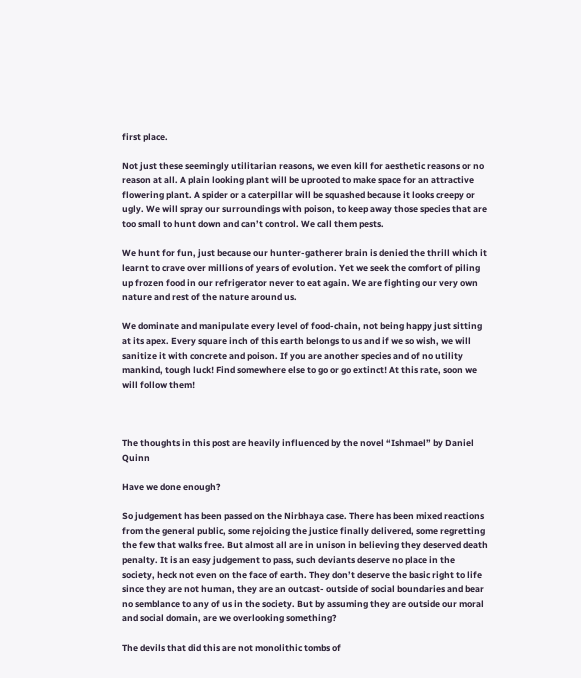first place.

Not just these seemingly utilitarian reasons, we even kill for aesthetic reasons or no reason at all. A plain looking plant will be uprooted to make space for an attractive flowering plant. A spider or a caterpillar will be squashed because it looks creepy or ugly. We will spray our surroundings with poison, to keep away those species that are too small to hunt down and can’t control. We call them pests.

We hunt for fun, just because our hunter-gatherer brain is denied the thrill which it learnt to crave over millions of years of evolution. Yet we seek the comfort of piling up frozen food in our refrigerator never to eat again. We are fighting our very own nature and rest of the nature around us.

We dominate and manipulate every level of food-chain, not being happy just sitting at its apex. Every square inch of this earth belongs to us and if we so wish, we will sanitize it with concrete and poison. If you are another species and of no utility mankind, tough luck! Find somewhere else to go or go extinct! At this rate, soon we will follow them!



The thoughts in this post are heavily influenced by the novel “Ishmael” by Daniel Quinn

Have we done enough?

So judgement has been passed on the Nirbhaya case. There has been mixed reactions from the general public, some rejoicing the justice finally delivered, some regretting the few that walks free. But almost all are in unison in believing they deserved death penalty. It is an easy judgement to pass, such deviants deserve no place in the society, heck not even on the face of earth. They don’t deserve the basic right to life since they are not human, they are an outcast- outside of social boundaries and bear no semblance to any of us in the society. But by assuming they are outside our moral and social domain, are we overlooking something?

The devils that did this are not monolithic tombs of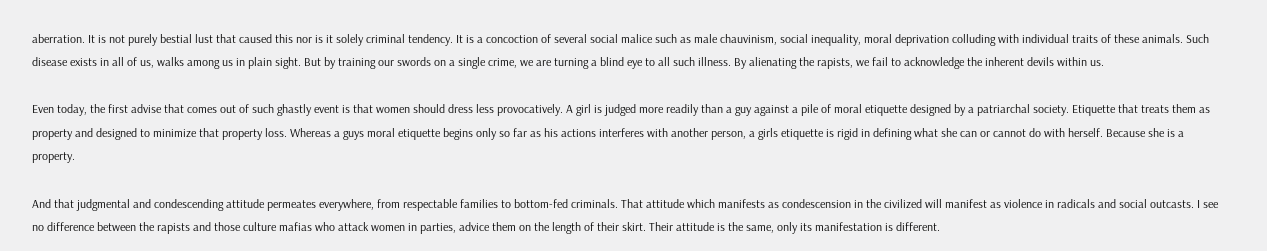aberration. It is not purely bestial lust that caused this nor is it solely criminal tendency. It is a concoction of several social malice such as male chauvinism, social inequality, moral deprivation colluding with individual traits of these animals. Such disease exists in all of us, walks among us in plain sight. But by training our swords on a single crime, we are turning a blind eye to all such illness. By alienating the rapists, we fail to acknowledge the inherent devils within us.

Even today, the first advise that comes out of such ghastly event is that women should dress less provocatively. A girl is judged more readily than a guy against a pile of moral etiquette designed by a patriarchal society. Etiquette that treats them as property and designed to minimize that property loss. Whereas a guys moral etiquette begins only so far as his actions interferes with another person, a girls etiquette is rigid in defining what she can or cannot do with herself. Because she is a property.

And that judgmental and condescending attitude permeates everywhere, from respectable families to bottom-fed criminals. That attitude which manifests as condescension in the civilized will manifest as violence in radicals and social outcasts. I see no difference between the rapists and those culture mafias who attack women in parties, advice them on the length of their skirt. Their attitude is the same, only its manifestation is different.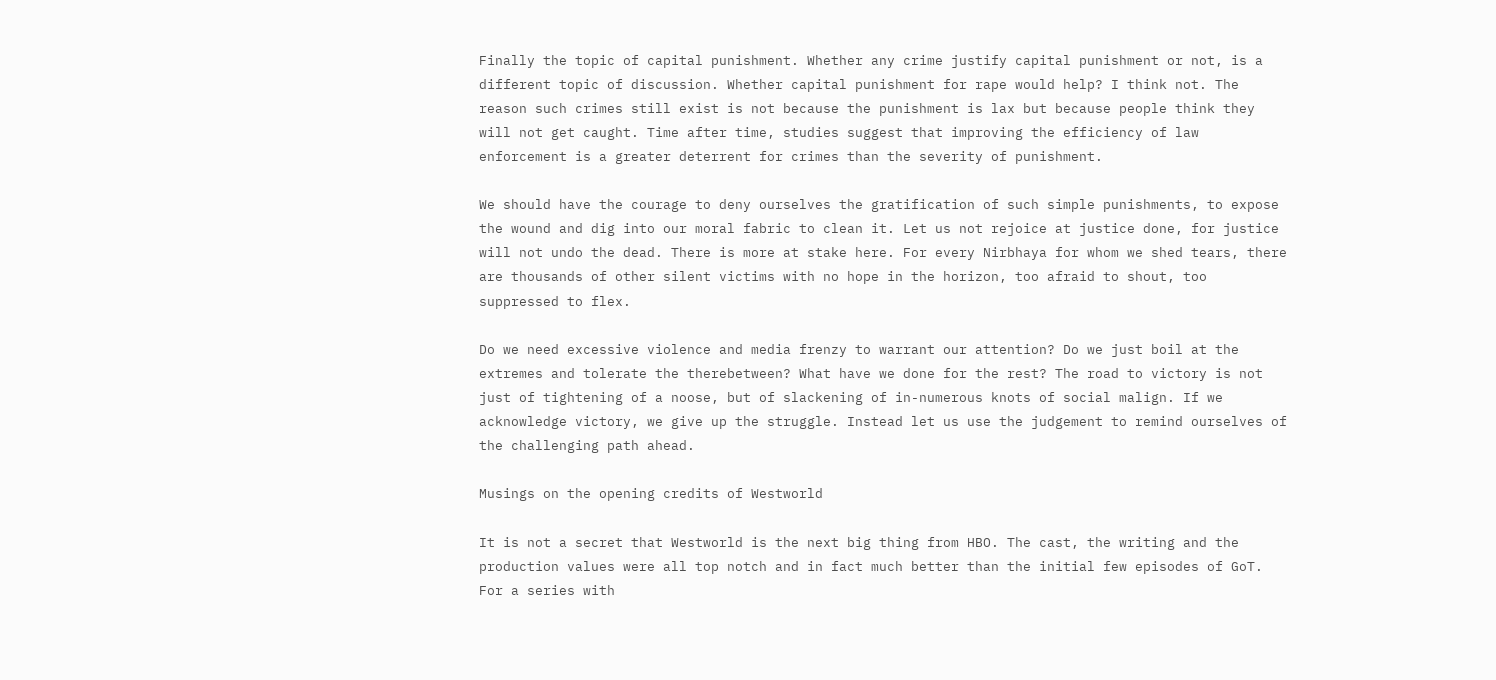Finally the topic of capital punishment. Whether any crime justify capital punishment or not, is a different topic of discussion. Whether capital punishment for rape would help? I think not. The reason such crimes still exist is not because the punishment is lax but because people think they will not get caught. Time after time, studies suggest that improving the efficiency of law enforcement is a greater deterrent for crimes than the severity of punishment.

We should have the courage to deny ourselves the gratification of such simple punishments, to expose the wound and dig into our moral fabric to clean it. Let us not rejoice at justice done, for justice will not undo the dead. There is more at stake here. For every Nirbhaya for whom we shed tears, there are thousands of other silent victims with no hope in the horizon, too afraid to shout, too suppressed to flex.

Do we need excessive violence and media frenzy to warrant our attention? Do we just boil at the extremes and tolerate the therebetween? What have we done for the rest? The road to victory is not just of tightening of a noose, but of slackening of in-numerous knots of social malign. If we acknowledge victory, we give up the struggle. Instead let us use the judgement to remind ourselves of the challenging path ahead.

Musings on the opening credits of Westworld

It is not a secret that Westworld is the next big thing from HBO. The cast, the writing and the production values were all top notch and in fact much better than the initial few episodes of GoT. For a series with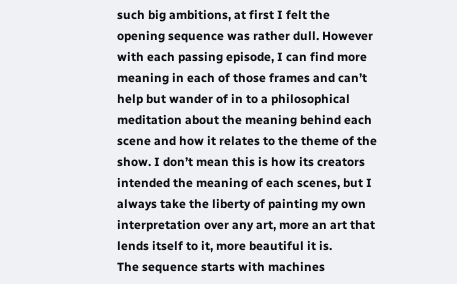such big ambitions, at first I felt the opening sequence was rather dull. However with each passing episode, I can find more meaning in each of those frames and can’t help but wander of in to a philosophical meditation about the meaning behind each scene and how it relates to the theme of the show. I don’t mean this is how its creators intended the meaning of each scenes, but I always take the liberty of painting my own interpretation over any art, more an art that lends itself to it, more beautiful it is.
The sequence starts with machines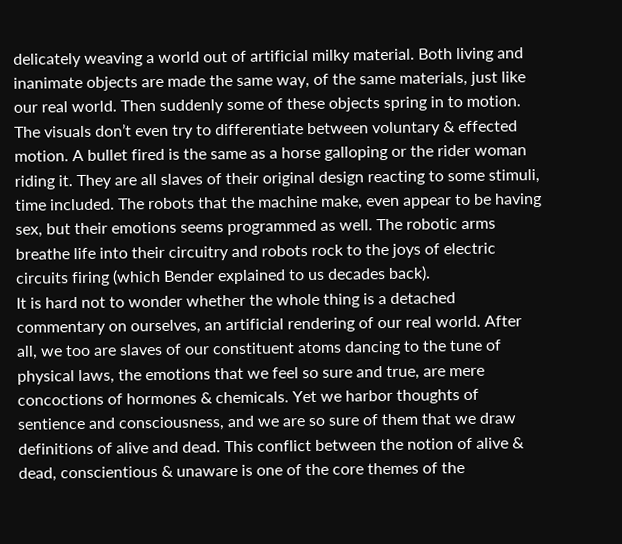delicately weaving a world out of artificial milky material. Both living and inanimate objects are made the same way, of the same materials, just like our real world. Then suddenly some of these objects spring in to motion. The visuals don’t even try to differentiate between voluntary & effected motion. A bullet fired is the same as a horse galloping or the rider woman riding it. They are all slaves of their original design reacting to some stimuli, time included. The robots that the machine make, even appear to be having sex, but their emotions seems programmed as well. The robotic arms breathe life into their circuitry and robots rock to the joys of electric circuits firing (which Bender explained to us decades back).
It is hard not to wonder whether the whole thing is a detached commentary on ourselves, an artificial rendering of our real world. After all, we too are slaves of our constituent atoms dancing to the tune of physical laws, the emotions that we feel so sure and true, are mere concoctions of hormones & chemicals. Yet we harbor thoughts of sentience and consciousness, and we are so sure of them that we draw definitions of alive and dead. This conflict between the notion of alive & dead, conscientious & unaware is one of the core themes of the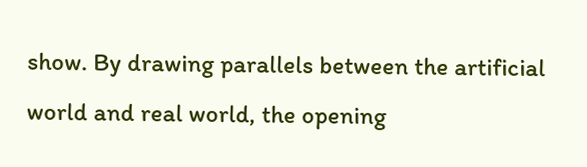show. By drawing parallels between the artificial world and real world, the opening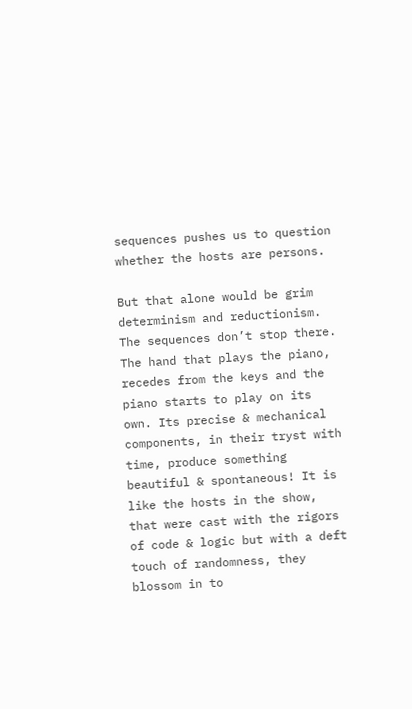sequences pushes us to question whether the hosts are persons.

But that alone would be grim determinism and reductionism. The sequences don’t stop there. The hand that plays the piano, recedes from the keys and the piano starts to play on its own. Its precise & mechanical components, in their tryst with time, produce something beautiful & spontaneous! It is like the hosts in the show, that were cast with the rigors of code & logic but with a deft touch of randomness, they blossom in to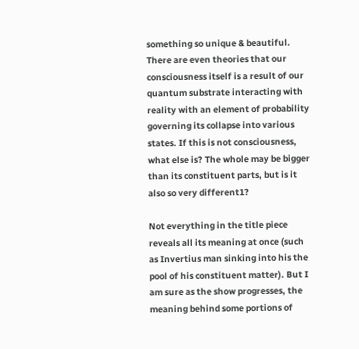something so unique & beautiful. There are even theories that our consciousness itself is a result of our quantum substrate interacting with reality with an element of probability governing its collapse into various states. If this is not consciousness, what else is? The whole may be bigger than its constituent parts, but is it also so very different1?

Not everything in the title piece reveals all its meaning at once (such as Invertius man sinking into his the pool of his constituent matter). But I am sure as the show progresses, the meaning behind some portions of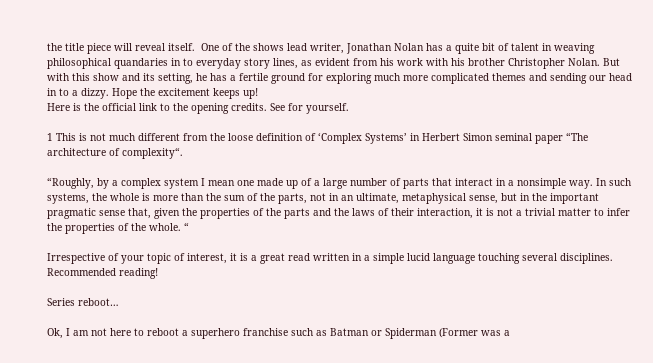the title piece will reveal itself.  One of the shows lead writer, Jonathan Nolan has a quite bit of talent in weaving philosophical quandaries in to everyday story lines, as evident from his work with his brother Christopher Nolan. But with this show and its setting, he has a fertile ground for exploring much more complicated themes and sending our head in to a dizzy. Hope the excitement keeps up!
Here is the official link to the opening credits. See for yourself.

1 This is not much different from the loose definition of ‘Complex Systems’ in Herbert Simon seminal paper “The architecture of complexity“.

“Roughly, by a complex system I mean one made up of a large number of parts that interact in a nonsimple way. In such systems, the whole is more than the sum of the parts, not in an ultimate, metaphysical sense, but in the important pragmatic sense that, given the properties of the parts and the laws of their interaction, it is not a trivial matter to infer the properties of the whole. “

Irrespective of your topic of interest, it is a great read written in a simple lucid language touching several disciplines. Recommended reading!

Series reboot…

Ok, I am not here to reboot a superhero franchise such as Batman or Spiderman (Former was a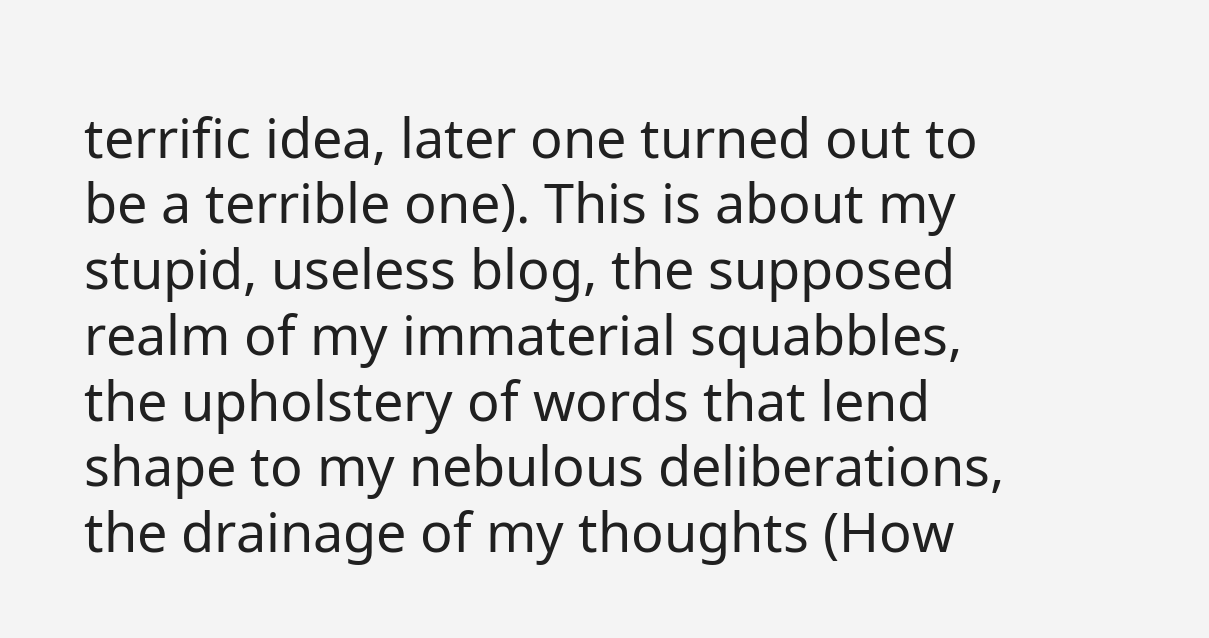terrific idea, later one turned out to be a terrible one). This is about my stupid, useless blog, the supposed realm of my immaterial squabbles, the upholstery of words that lend shape to my nebulous deliberations, the drainage of my thoughts (How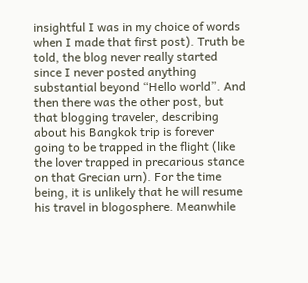insightful I was in my choice of words when I made that first post). Truth be told, the blog never really started since I never posted anything substantial beyond “Hello world”. And then there was the other post, but that blogging traveler, describing about his Bangkok trip is forever going to be trapped in the flight (like the lover trapped in precarious stance on that Grecian urn). For the time being, it is unlikely that he will resume his travel in blogosphere. Meanwhile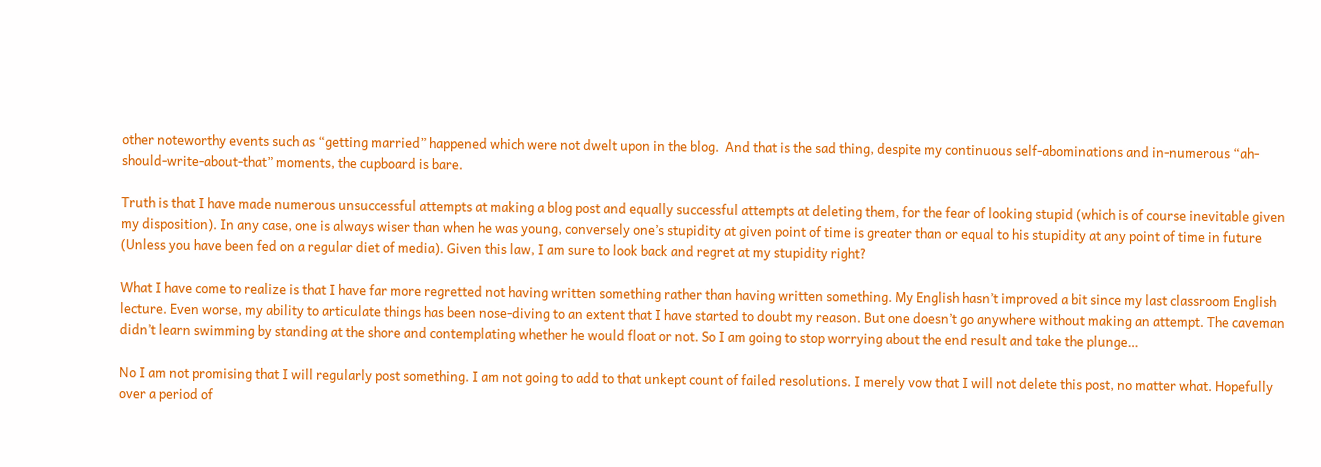other noteworthy events such as “getting married” happened which were not dwelt upon in the blog.  And that is the sad thing, despite my continuous self-abominations and in-numerous “ah-should-write-about-that” moments, the cupboard is bare.

Truth is that I have made numerous unsuccessful attempts at making a blog post and equally successful attempts at deleting them, for the fear of looking stupid (which is of course inevitable given my disposition). In any case, one is always wiser than when he was young, conversely one’s stupidity at given point of time is greater than or equal to his stupidity at any point of time in future (Unless you have been fed on a regular diet of media). Given this law, I am sure to look back and regret at my stupidity right?

What I have come to realize is that I have far more regretted not having written something rather than having written something. My English hasn’t improved a bit since my last classroom English lecture. Even worse, my ability to articulate things has been nose-diving to an extent that I have started to doubt my reason. But one doesn’t go anywhere without making an attempt. The caveman didn’t learn swimming by standing at the shore and contemplating whether he would float or not. So I am going to stop worrying about the end result and take the plunge…

No I am not promising that I will regularly post something. I am not going to add to that unkept count of failed resolutions. I merely vow that I will not delete this post, no matter what. Hopefully over a period of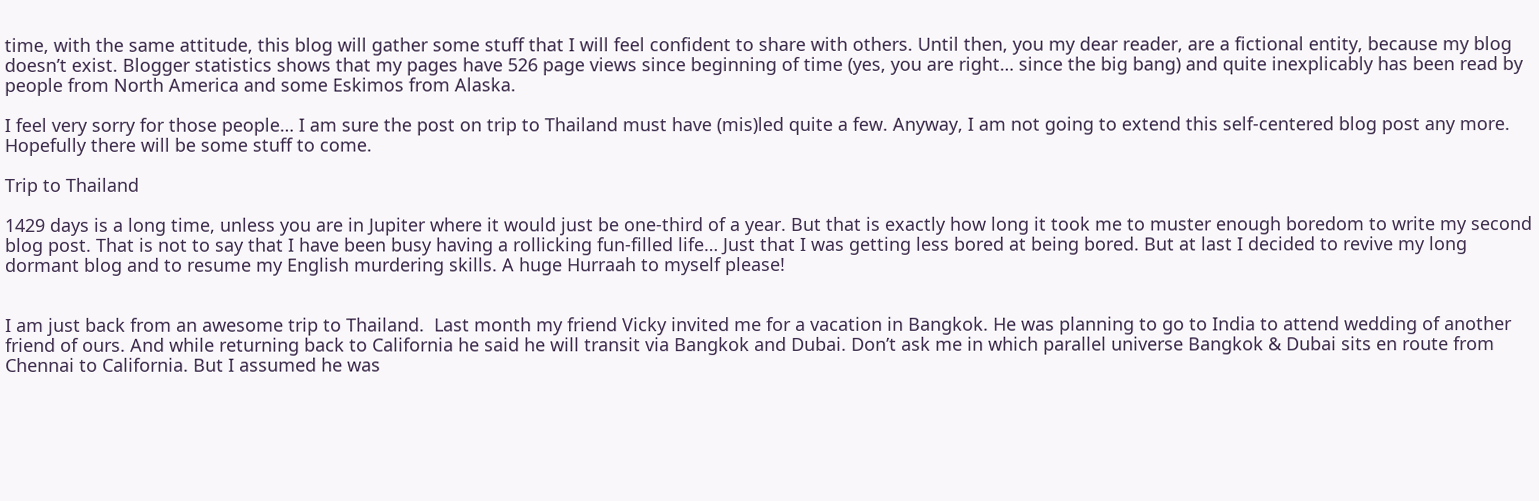time, with the same attitude, this blog will gather some stuff that I will feel confident to share with others. Until then, you my dear reader, are a fictional entity, because my blog doesn’t exist. Blogger statistics shows that my pages have 526 page views since beginning of time (yes, you are right… since the big bang) and quite inexplicably has been read by people from North America and some Eskimos from Alaska.

I feel very sorry for those people… I am sure the post on trip to Thailand must have (mis)led quite a few. Anyway, I am not going to extend this self-centered blog post any more. Hopefully there will be some stuff to come.

Trip to Thailand

1429 days is a long time, unless you are in Jupiter where it would just be one-third of a year. But that is exactly how long it took me to muster enough boredom to write my second blog post. That is not to say that I have been busy having a rollicking fun-filled life… Just that I was getting less bored at being bored. But at last I decided to revive my long dormant blog and to resume my English murdering skills. A huge Hurraah to myself please!


I am just back from an awesome trip to Thailand.  Last month my friend Vicky invited me for a vacation in Bangkok. He was planning to go to India to attend wedding of another friend of ours. And while returning back to California he said he will transit via Bangkok and Dubai. Don’t ask me in which parallel universe Bangkok & Dubai sits en route from Chennai to California. But I assumed he was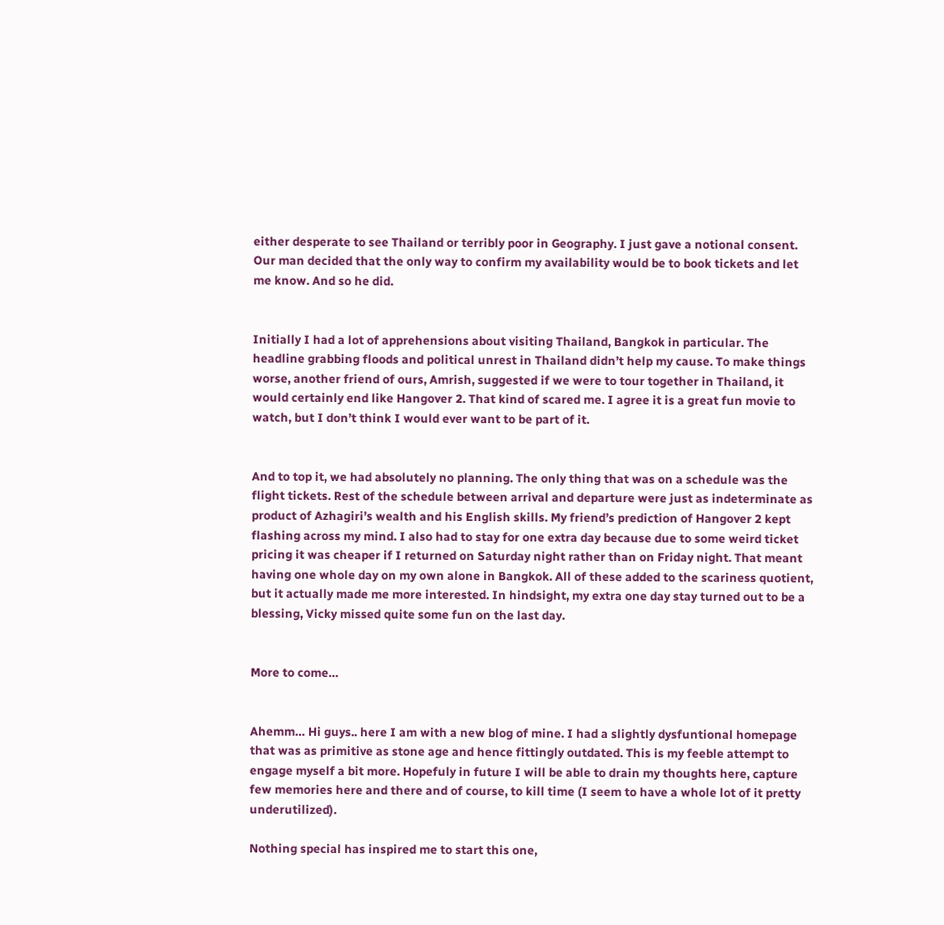either desperate to see Thailand or terribly poor in Geography. I just gave a notional consent. Our man decided that the only way to confirm my availability would be to book tickets and let me know. And so he did.


Initially I had a lot of apprehensions about visiting Thailand, Bangkok in particular. The headline grabbing floods and political unrest in Thailand didn’t help my cause. To make things worse, another friend of ours, Amrish, suggested if we were to tour together in Thailand, it would certainly end like Hangover 2. That kind of scared me. I agree it is a great fun movie to watch, but I don’t think I would ever want to be part of it.


And to top it, we had absolutely no planning. The only thing that was on a schedule was the flight tickets. Rest of the schedule between arrival and departure were just as indeterminate as product of Azhagiri’s wealth and his English skills. My friend’s prediction of Hangover 2 kept flashing across my mind. I also had to stay for one extra day because due to some weird ticket pricing it was cheaper if I returned on Saturday night rather than on Friday night. That meant having one whole day on my own alone in Bangkok. All of these added to the scariness quotient, but it actually made me more interested. In hindsight, my extra one day stay turned out to be a blessing, Vicky missed quite some fun on the last day.


More to come…


Ahemm… Hi guys.. here I am with a new blog of mine. I had a slightly dysfuntional homepage that was as primitive as stone age and hence fittingly outdated. This is my feeble attempt to engage myself a bit more. Hopefuly in future I will be able to drain my thoughts here, capture few memories here and there and of course, to kill time (I seem to have a whole lot of it pretty underutilized).

Nothing special has inspired me to start this one,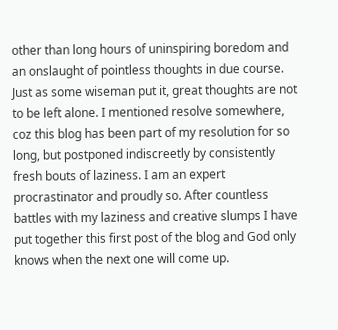other than long hours of uninspiring boredom and an onslaught of pointless thoughts in due course. Just as some wiseman put it, great thoughts are not to be left alone. I mentioned resolve somewhere, coz this blog has been part of my resolution for so long, but postponed indiscreetly by consistently fresh bouts of laziness. I am an expert procrastinator and proudly so. After countless battles with my laziness and creative slumps I have put together this first post of the blog and God only knows when the next one will come up.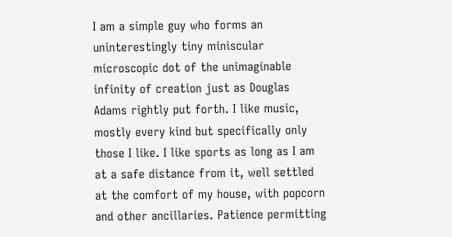I am a simple guy who forms an uninterestingly tiny miniscular microscopic dot of the unimaginable infinity of creation just as Douglas Adams rightly put forth. I like music, mostly every kind but specifically only those I like. I like sports as long as I am at a safe distance from it, well settled at the comfort of my house, with popcorn and other ancillaries. Patience permitting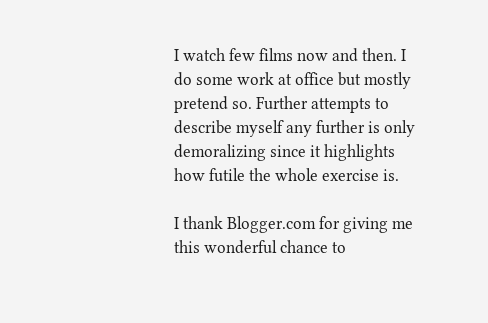I watch few films now and then. I do some work at office but mostly pretend so. Further attempts to describe myself any further is only demoralizing since it highlights how futile the whole exercise is.

I thank Blogger.com for giving me this wonderful chance to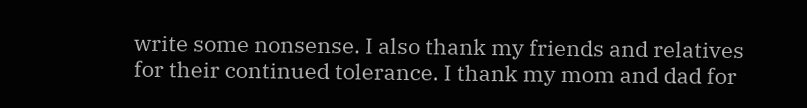write some nonsense. I also thank my friends and relatives for their continued tolerance. I thank my mom and dad for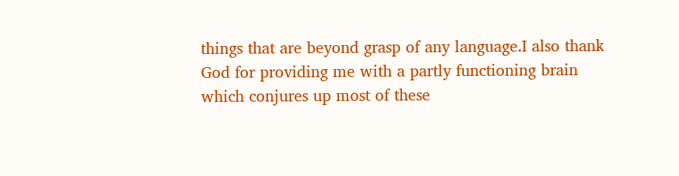things that are beyond grasp of any language.I also thank God for providing me with a partly functioning brain which conjures up most of these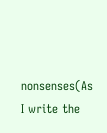nonsenses(As I write the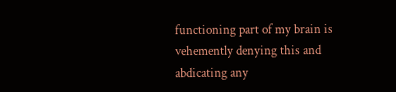functioning part of my brain is vehemently denying this and abdicating any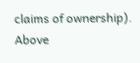claims of ownership). Above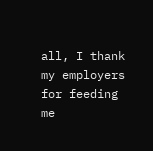all, I thank my employers for feeding me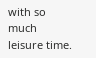with so much leisure time.